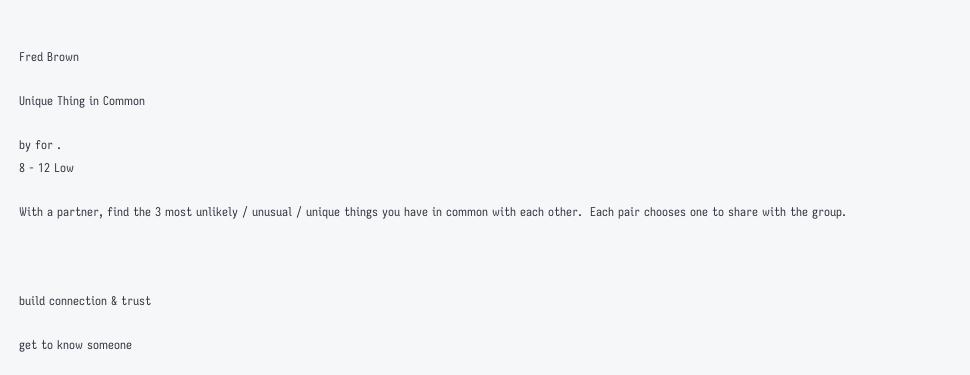Fred Brown

Unique Thing in Common

by for .
8 - 12 Low

With a partner, find the 3 most unlikely / unusual / unique things you have in common with each other.  Each pair chooses one to share with the group.



build connection & trust

get to know someone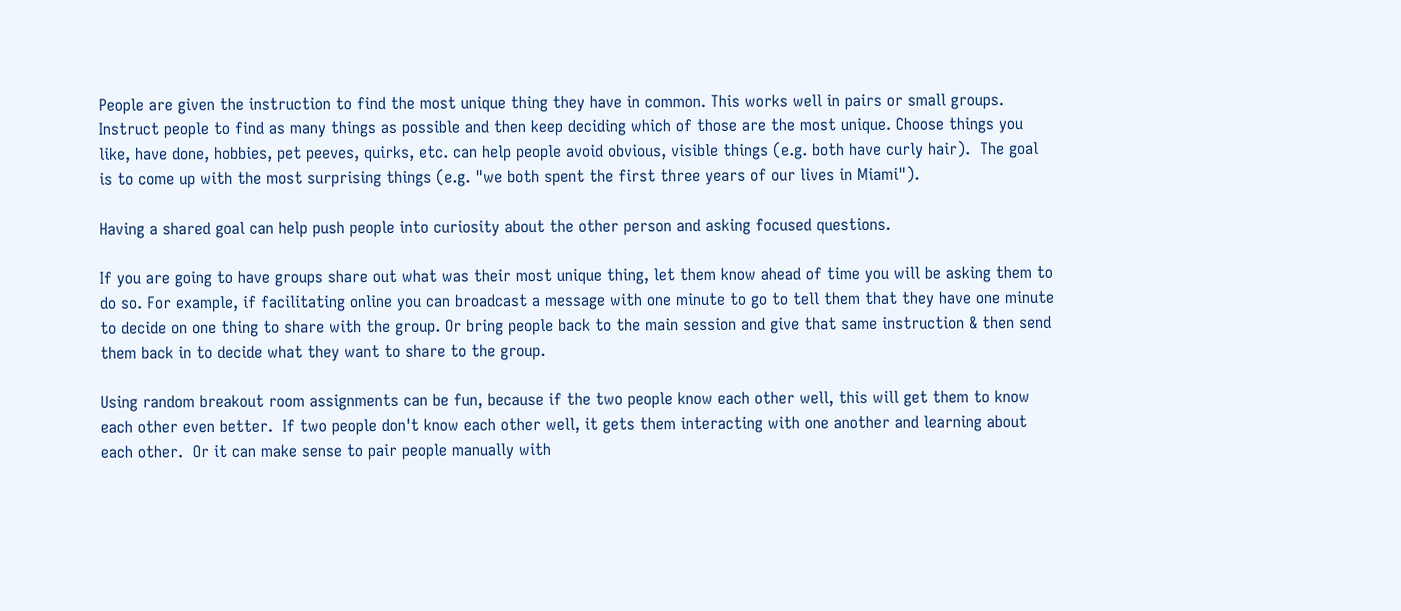People are given the instruction to find the most unique thing they have in common. This works well in pairs or small groups. Instruct people to find as many things as possible and then keep deciding which of those are the most unique. Choose things you like, have done, hobbies, pet peeves, quirks, etc. can help people avoid obvious, visible things (e.g. both have curly hair).  The goal is to come up with the most surprising things (e.g. "we both spent the first three years of our lives in Miami").

Having a shared goal can help push people into curiosity about the other person and asking focused questions.

If you are going to have groups share out what was their most unique thing, let them know ahead of time you will be asking them to do so. For example, if facilitating online you can broadcast a message with one minute to go to tell them that they have one minute to decide on one thing to share with the group. Or bring people back to the main session and give that same instruction & then send them back in to decide what they want to share to the group.

Using random breakout room assignments can be fun, because if the two people know each other well, this will get them to know each other even better.  If two people don't know each other well, it gets them interacting with one another and learning about each other.  Or it can make sense to pair people manually with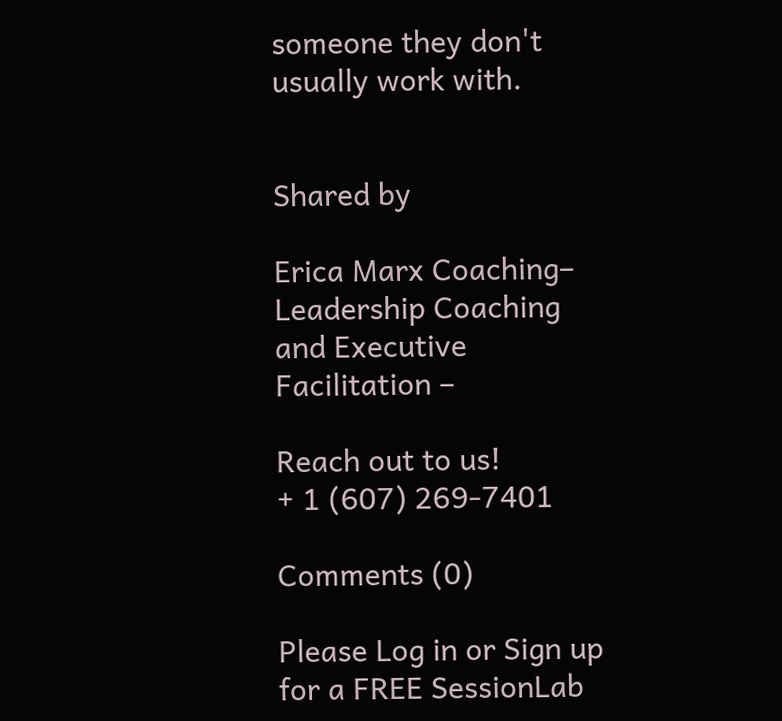someone they don't usually work with.


Shared by

Erica Marx Coaching– Leadership Coaching and Executive Facilitation –

Reach out to us!
+ 1 (607) 269-7401

Comments (0)

Please Log in or Sign up for a FREE SessionLab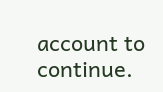account to continue.